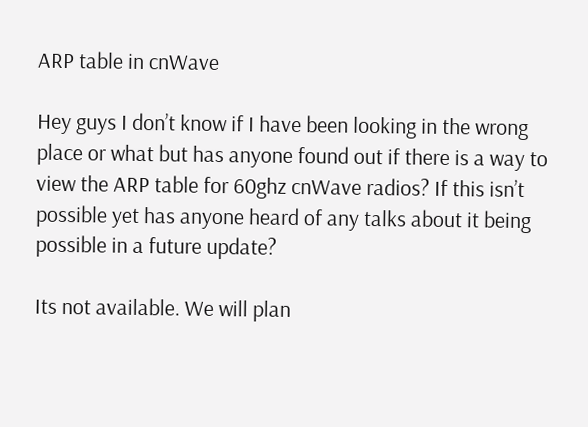ARP table in cnWave

Hey guys I don’t know if I have been looking in the wrong place or what but has anyone found out if there is a way to view the ARP table for 60ghz cnWave radios? If this isn’t possible yet has anyone heard of any talks about it being possible in a future update?

Its not available. We will plan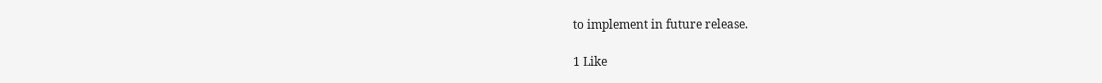to implement in future release.

1 Like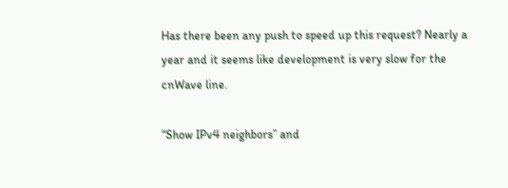Has there been any push to speed up this request? Nearly a year and it seems like development is very slow for the cnWave line.

“Show IPv4 neighbors” and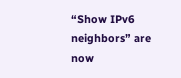“Show IPv6 neighbors” are now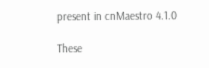present in cnMaestro 4.1.0

These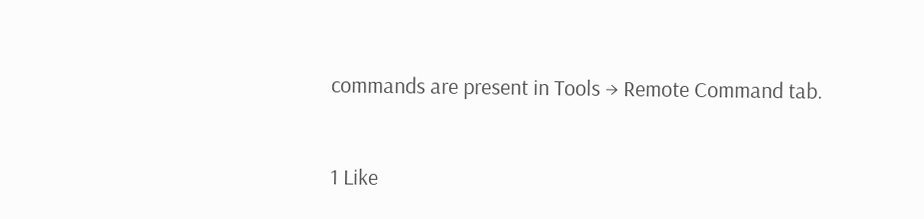commands are present in Tools → Remote Command tab.


1 Like